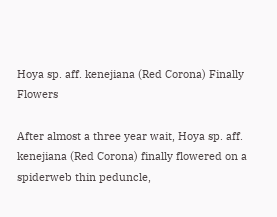Hoya sp. aff. kenejiana (Red Corona) Finally Flowers

After almost a three year wait, Hoya sp. aff. kenejiana (Red Corona) finally flowered on a spiderweb thin peduncle,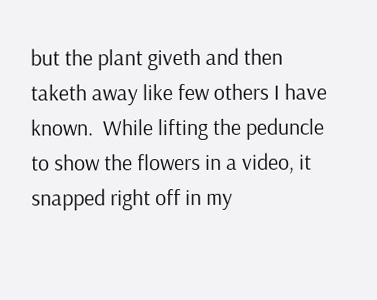but the plant giveth and then taketh away like few others I have known.  While lifting the peduncle to show the flowers in a video, it snapped right off in my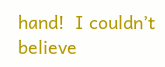hand!  I couldn’t believe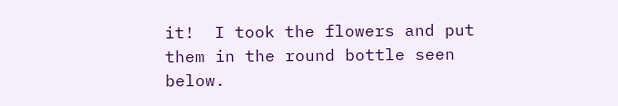it!  I took the flowers and put them in the round bottle seen below.